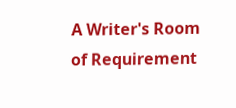A Writer's Room of Requirement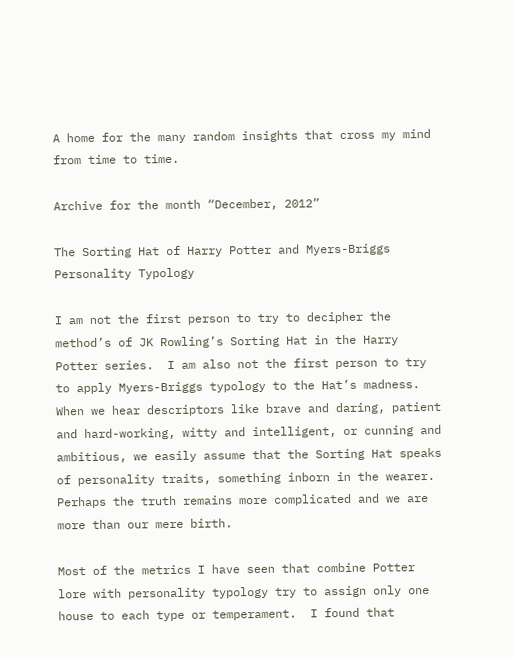A home for the many random insights that cross my mind from time to time.

Archive for the month “December, 2012”

The Sorting Hat of Harry Potter and Myers-Briggs Personality Typology

I am not the first person to try to decipher the method’s of JK Rowling’s Sorting Hat in the Harry Potter series.  I am also not the first person to try to apply Myers-Briggs typology to the Hat’s madness.  When we hear descriptors like brave and daring, patient and hard-working, witty and intelligent, or cunning and ambitious, we easily assume that the Sorting Hat speaks of personality traits, something inborn in the wearer.  Perhaps the truth remains more complicated and we are more than our mere birth.

Most of the metrics I have seen that combine Potter lore with personality typology try to assign only one house to each type or temperament.  I found that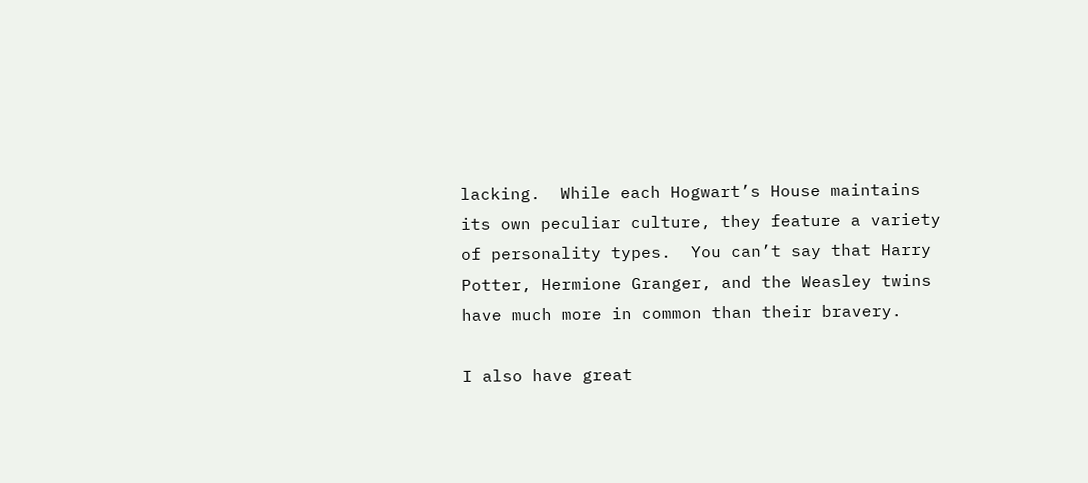lacking.  While each Hogwart’s House maintains its own peculiar culture, they feature a variety of personality types.  You can’t say that Harry Potter, Hermione Granger, and the Weasley twins have much more in common than their bravery.

I also have great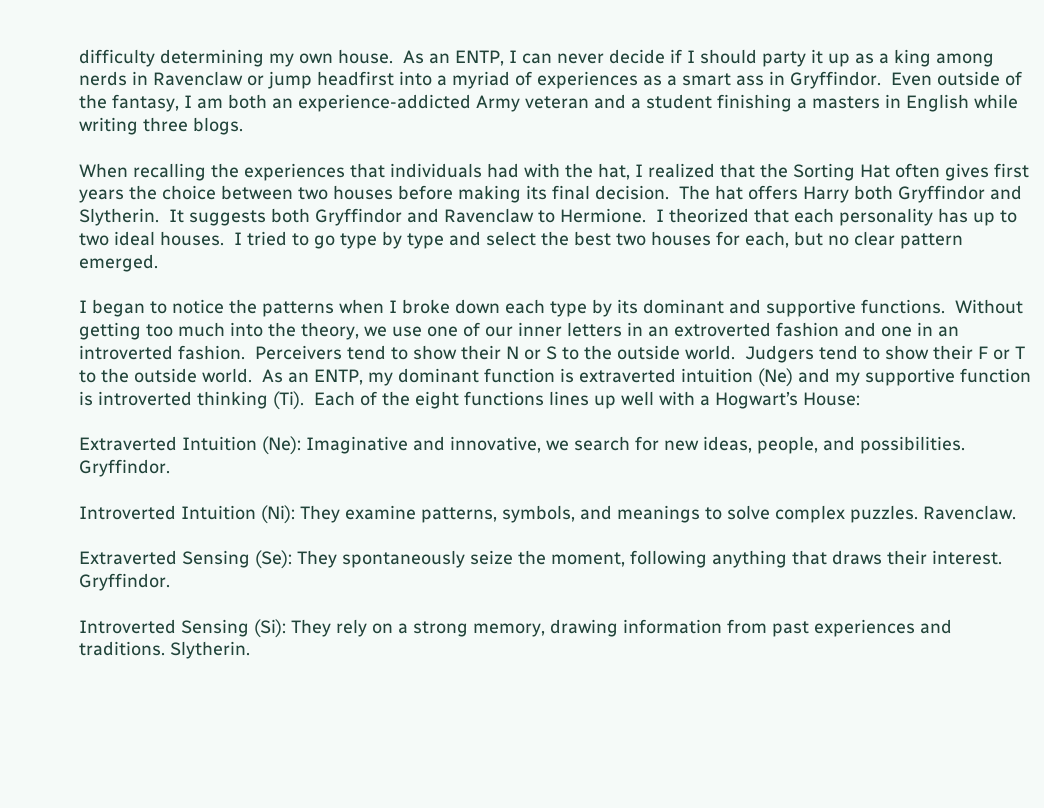difficulty determining my own house.  As an ENTP, I can never decide if I should party it up as a king among nerds in Ravenclaw or jump headfirst into a myriad of experiences as a smart ass in Gryffindor.  Even outside of the fantasy, I am both an experience-addicted Army veteran and a student finishing a masters in English while writing three blogs.

When recalling the experiences that individuals had with the hat, I realized that the Sorting Hat often gives first years the choice between two houses before making its final decision.  The hat offers Harry both Gryffindor and Slytherin.  It suggests both Gryffindor and Ravenclaw to Hermione.  I theorized that each personality has up to two ideal houses.  I tried to go type by type and select the best two houses for each, but no clear pattern emerged.

I began to notice the patterns when I broke down each type by its dominant and supportive functions.  Without getting too much into the theory, we use one of our inner letters in an extroverted fashion and one in an introverted fashion.  Perceivers tend to show their N or S to the outside world.  Judgers tend to show their F or T to the outside world.  As an ENTP, my dominant function is extraverted intuition (Ne) and my supportive function is introverted thinking (Ti).  Each of the eight functions lines up well with a Hogwart’s House:

Extraverted Intuition (Ne): Imaginative and innovative, we search for new ideas, people, and possibilities.  Gryffindor.

Introverted Intuition (Ni): They examine patterns, symbols, and meanings to solve complex puzzles. Ravenclaw.

Extraverted Sensing (Se): They spontaneously seize the moment, following anything that draws their interest. Gryffindor.

Introverted Sensing (Si): They rely on a strong memory, drawing information from past experiences and traditions. Slytherin.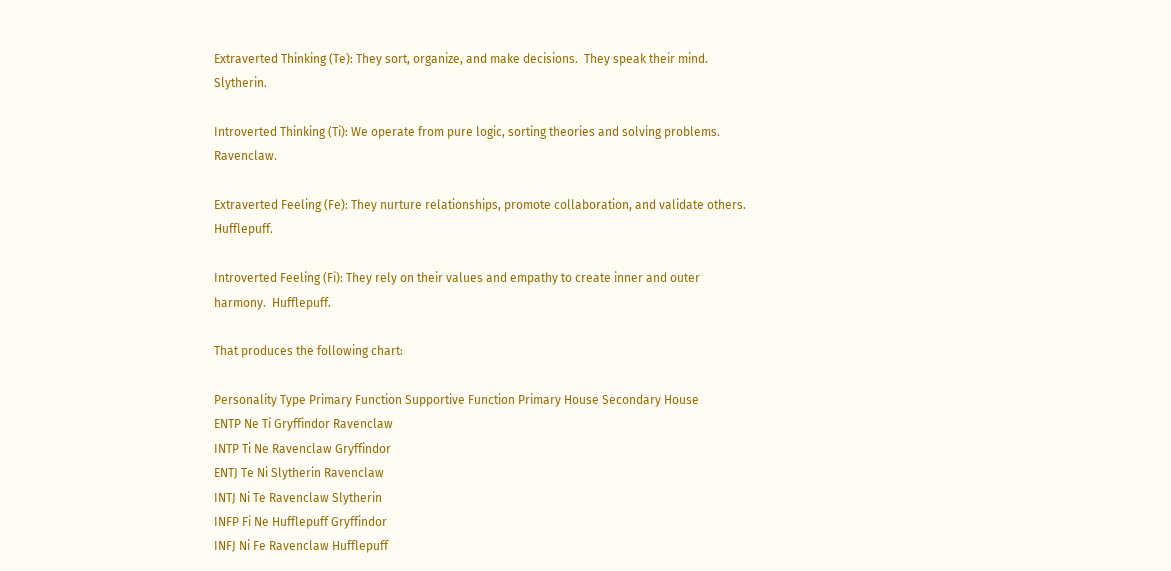Extraverted Thinking (Te): They sort, organize, and make decisions.  They speak their mind. Slytherin.

Introverted Thinking (Ti): We operate from pure logic, sorting theories and solving problems. Ravenclaw.

Extraverted Feeling (Fe): They nurture relationships, promote collaboration, and validate others.  Hufflepuff.

Introverted Feeling (Fi): They rely on their values and empathy to create inner and outer harmony.  Hufflepuff.

That produces the following chart:

Personality Type Primary Function Supportive Function Primary House Secondary House
ENTP Ne Ti Gryffindor Ravenclaw
INTP Ti Ne Ravenclaw Gryffindor
ENTJ Te Ni Slytherin Ravenclaw
INTJ Ni Te Ravenclaw Slytherin
INFP Fi Ne Hufflepuff Gryffindor
INFJ Ni Fe Ravenclaw Hufflepuff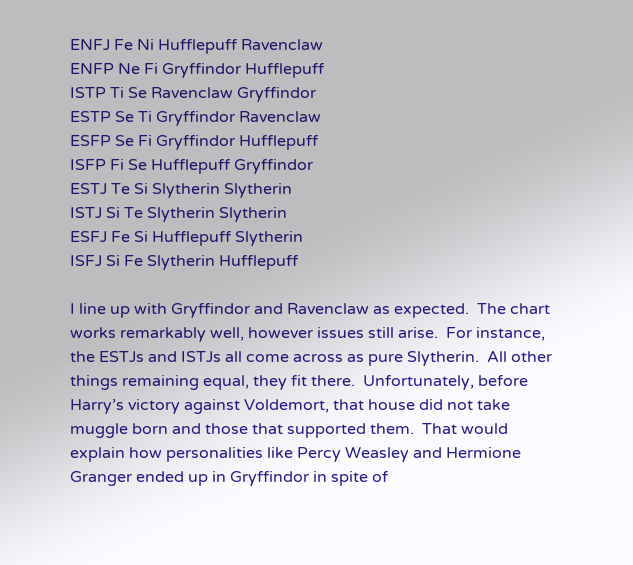ENFJ Fe Ni Hufflepuff Ravenclaw
ENFP Ne Fi Gryffindor Hufflepuff
ISTP Ti Se Ravenclaw Gryffindor
ESTP Se Ti Gryffindor Ravenclaw
ESFP Se Fi Gryffindor Hufflepuff
ISFP Fi Se Hufflepuff Gryffindor
ESTJ Te Si Slytherin Slytherin
ISTJ Si Te Slytherin Slytherin
ESFJ Fe Si Hufflepuff Slytherin
ISFJ Si Fe Slytherin Hufflepuff

I line up with Gryffindor and Ravenclaw as expected.  The chart works remarkably well, however issues still arise.  For instance, the ESTJs and ISTJs all come across as pure Slytherin.  All other things remaining equal, they fit there.  Unfortunately, before Harry’s victory against Voldemort, that house did not take muggle born and those that supported them.  That would explain how personalities like Percy Weasley and Hermione Granger ended up in Gryffindor in spite of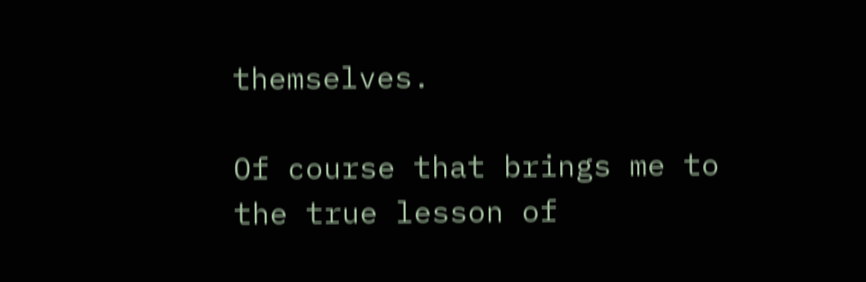themselves.

Of course that brings me to the true lesson of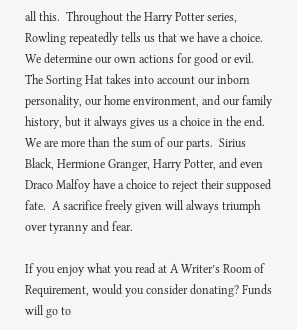all this.  Throughout the Harry Potter series, Rowling repeatedly tells us that we have a choice.  We determine our own actions for good or evil.  The Sorting Hat takes into account our inborn personality, our home environment, and our family history, but it always gives us a choice in the end.  We are more than the sum of our parts.  Sirius Black, Hermione Granger, Harry Potter, and even Draco Malfoy have a choice to reject their supposed fate.  A sacrifice freely given will always triumph over tyranny and fear.

If you enjoy what you read at A Writer’s Room of Requirement, would you consider donating? Funds will go to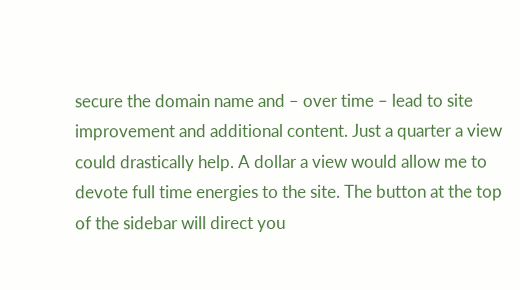secure the domain name and – over time – lead to site improvement and additional content. Just a quarter a view could drastically help. A dollar a view would allow me to devote full time energies to the site. The button at the top of the sidebar will direct you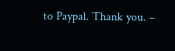to Paypal. Thank you. –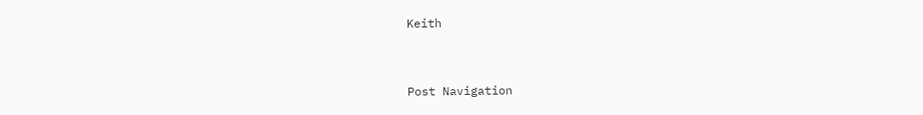Keith


Post Navigation